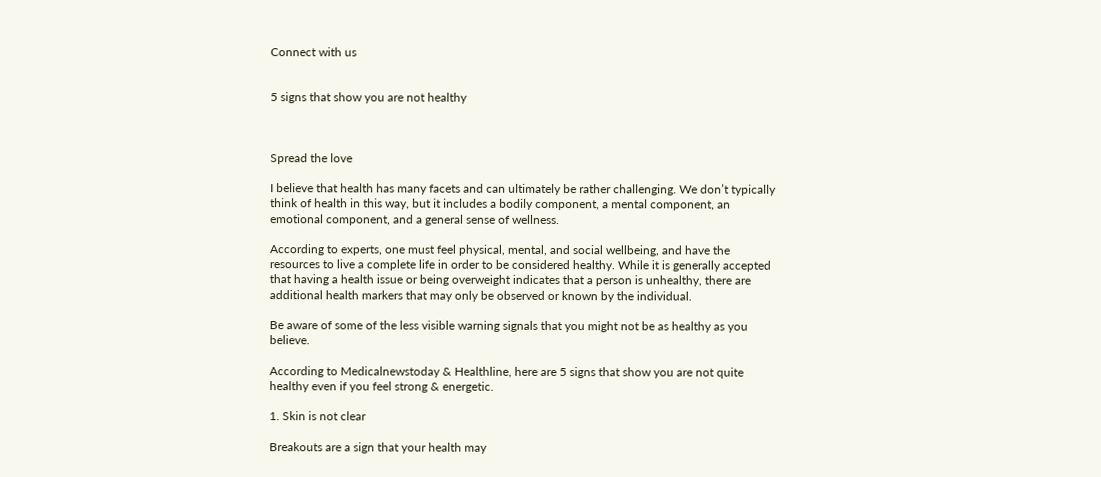Connect with us


5 signs that show you are not healthy



Spread the love

I believe that health has many facets and can ultimately be rather challenging. We don’t typically think of health in this way, but it includes a bodily component, a mental component, an emotional component, and a general sense of wellness.

According to experts, one must feel physical, mental, and social wellbeing, and have the resources to live a complete life in order to be considered healthy. While it is generally accepted that having a health issue or being overweight indicates that a person is unhealthy, there are additional health markers that may only be observed or known by the individual.

Be aware of some of the less visible warning signals that you might not be as healthy as you believe.

According to Medicalnewstoday & Healthline, here are 5 signs that show you are not quite healthy even if you feel strong & energetic.

1. Skin is not clear

Breakouts are a sign that your health may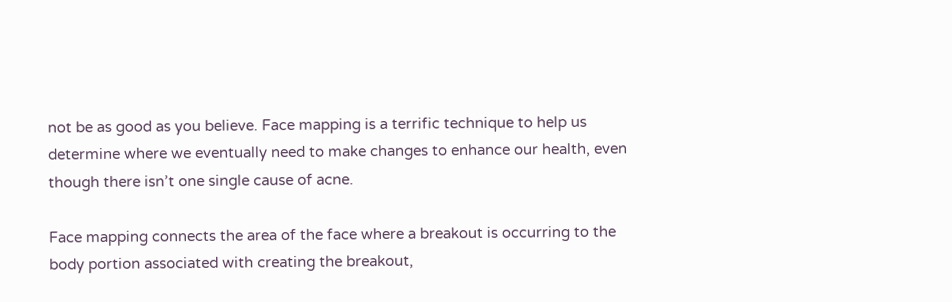not be as good as you believe. Face mapping is a terrific technique to help us determine where we eventually need to make changes to enhance our health, even though there isn’t one single cause of acne.

Face mapping connects the area of the face where a breakout is occurring to the body portion associated with creating the breakout,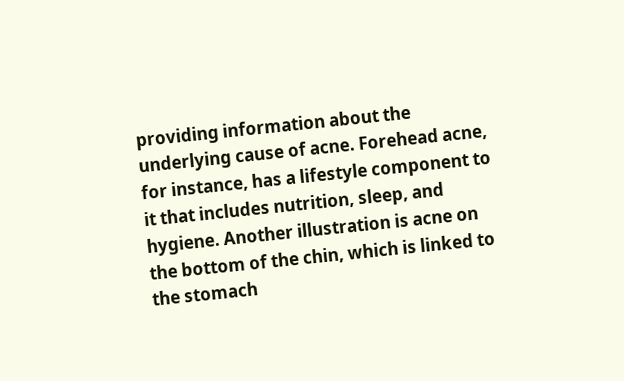providing information about the underlying cause of acne. Forehead acne, for instance, has a lifestyle component to it that includes nutrition, sleep, and hygiene. Another illustration is acne on the bottom of the chin, which is linked to the stomach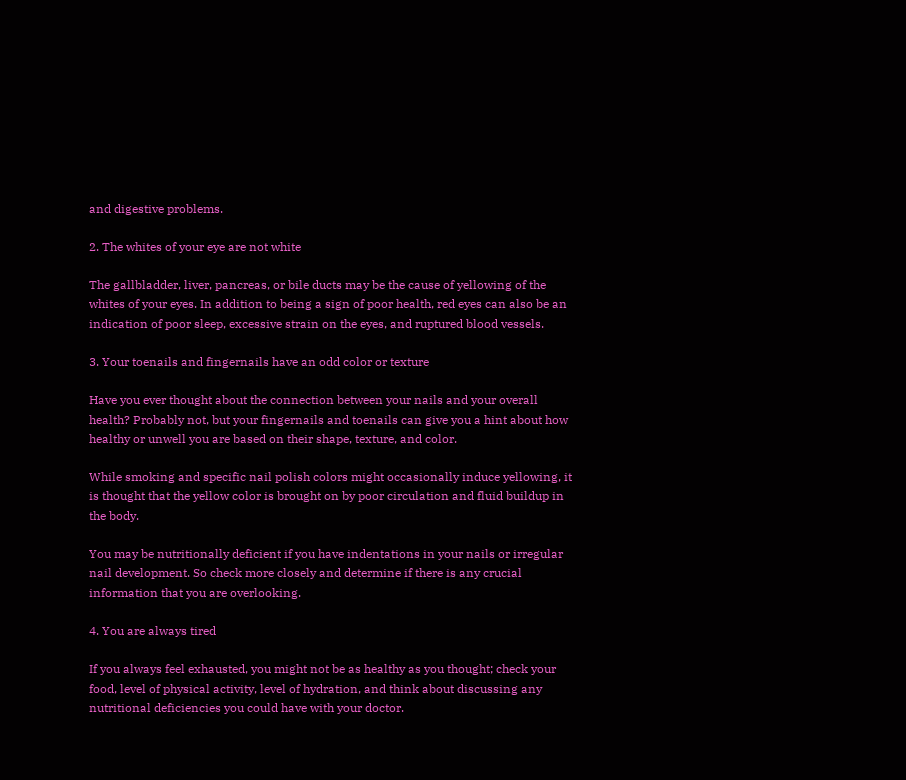and digestive problems.

2. The whites of your eye are not white

The gallbladder, liver, pancreas, or bile ducts may be the cause of yellowing of the whites of your eyes. In addition to being a sign of poor health, red eyes can also be an indication of poor sleep, excessive strain on the eyes, and ruptured blood vessels.

3. Your toenails and fingernails have an odd color or texture

Have you ever thought about the connection between your nails and your overall health? Probably not, but your fingernails and toenails can give you a hint about how healthy or unwell you are based on their shape, texture, and color.

While smoking and specific nail polish colors might occasionally induce yellowing, it is thought that the yellow color is brought on by poor circulation and fluid buildup in the body.

You may be nutritionally deficient if you have indentations in your nails or irregular nail development. So check more closely and determine if there is any crucial information that you are overlooking.

4. You are always tired

If you always feel exhausted, you might not be as healthy as you thought; check your food, level of physical activity, level of hydration, and think about discussing any nutritional deficiencies you could have with your doctor.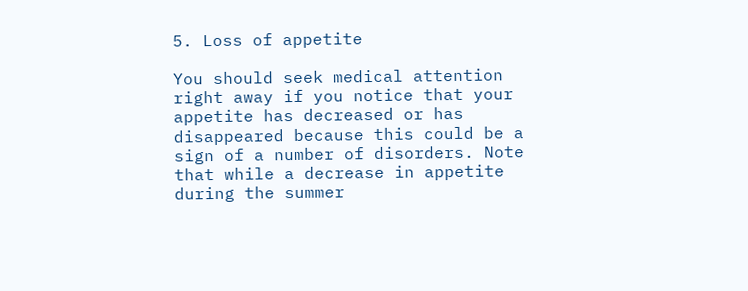5. Loss of appetite

You should seek medical attention right away if you notice that your appetite has decreased or has disappeared because this could be a sign of a number of disorders. Note that while a decrease in appetite during the summer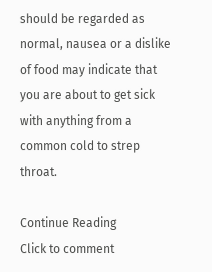should be regarded as normal, nausea or a dislike of food may indicate that you are about to get sick with anything from a common cold to strep throat.

Continue Reading
Click to comment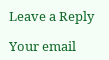Leave a Reply

Your email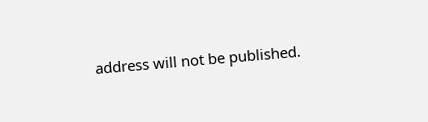address will not be published.